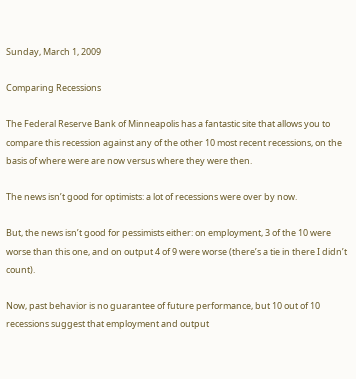Sunday, March 1, 2009

Comparing Recessions

The Federal Reserve Bank of Minneapolis has a fantastic site that allows you to compare this recession against any of the other 10 most recent recessions, on the basis of where were are now versus where they were then.

The news isn’t good for optimists: a lot of recessions were over by now.

But, the news isn’t good for pessimists either: on employment, 3 of the 10 were worse than this one, and on output 4 of 9 were worse (there’s a tie in there I didn’t count).

Now, past behavior is no guarantee of future performance, but 10 out of 10 recessions suggest that employment and output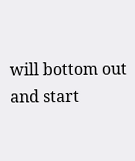will bottom out and start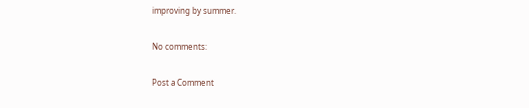improving by summer.

No comments:

Post a Comment